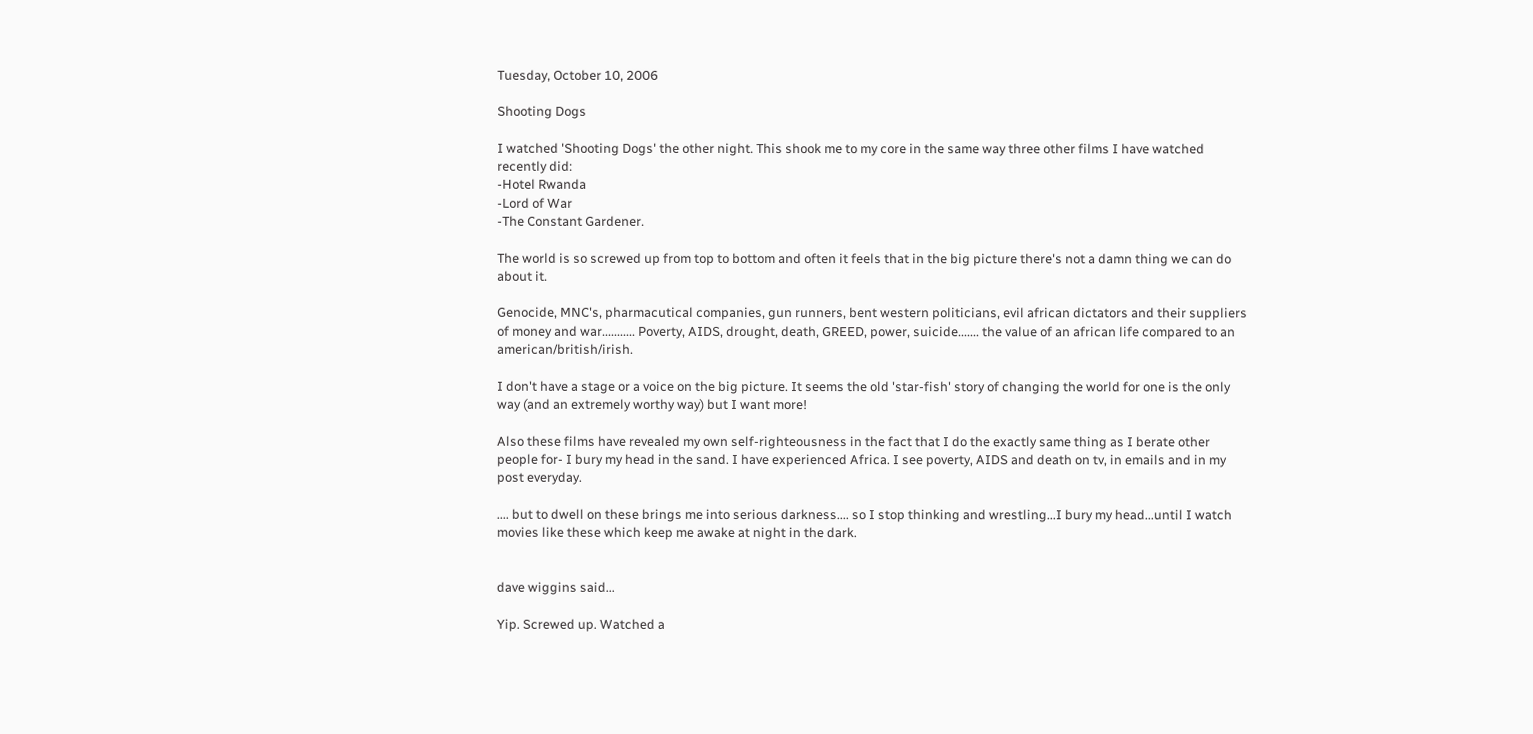Tuesday, October 10, 2006

Shooting Dogs

I watched 'Shooting Dogs' the other night. This shook me to my core in the same way three other films I have watched recently did:
-Hotel Rwanda
-Lord of War
-The Constant Gardener.

The world is so screwed up from top to bottom and often it feels that in the big picture there's not a damn thing we can do about it.

Genocide, MNC's, pharmacutical companies, gun runners, bent western politicians, evil african dictators and their suppliers of money and war........... Poverty, AIDS, drought, death, GREED, power, suicide....... the value of an african life compared to an american/british/irish.

I don't have a stage or a voice on the big picture. It seems the old 'star-fish' story of changing the world for one is the only way (and an extremely worthy way) but I want more!

Also these films have revealed my own self-righteousness in the fact that I do the exactly same thing as I berate other people for- I bury my head in the sand. I have experienced Africa. I see poverty, AIDS and death on tv, in emails and in my post everyday.

.... but to dwell on these brings me into serious darkness.... so I stop thinking and wrestling...I bury my head...until I watch movies like these which keep me awake at night in the dark.


dave wiggins said...

Yip. Screwed up. Watched a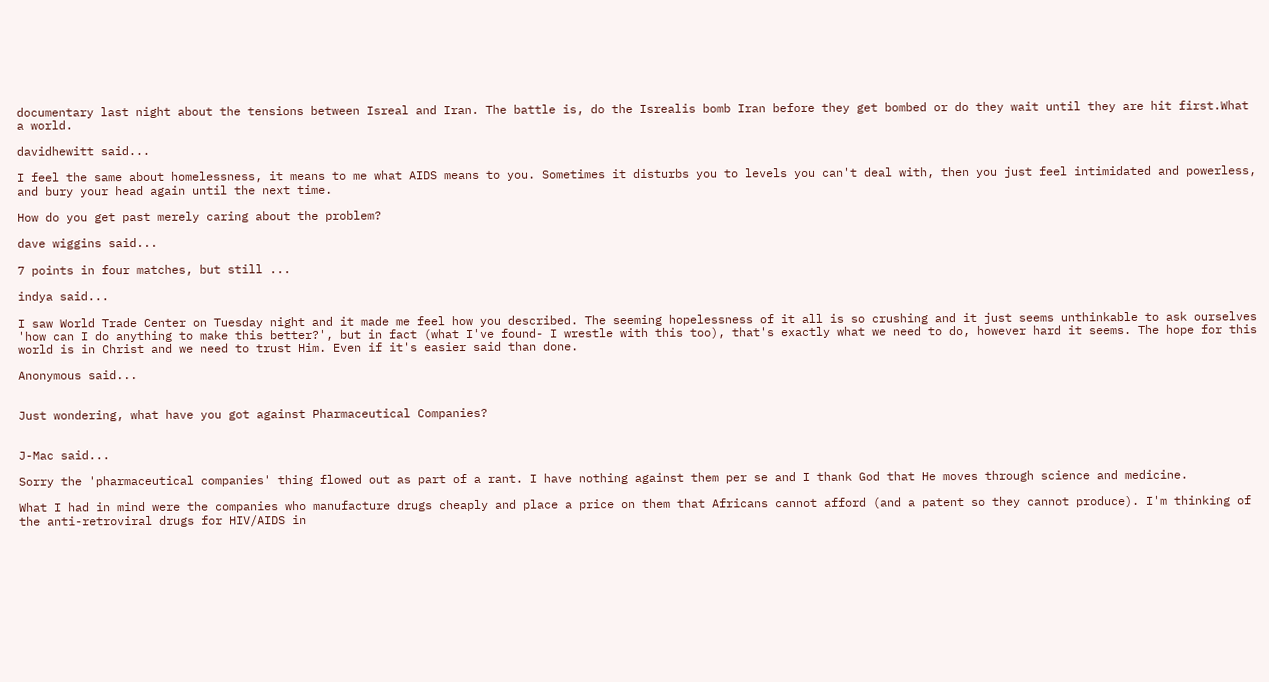documentary last night about the tensions between Isreal and Iran. The battle is, do the Isrealis bomb Iran before they get bombed or do they wait until they are hit first.What a world.

davidhewitt said...

I feel the same about homelessness, it means to me what AIDS means to you. Sometimes it disturbs you to levels you can't deal with, then you just feel intimidated and powerless, and bury your head again until the next time.

How do you get past merely caring about the problem?

dave wiggins said...

7 points in four matches, but still ...

indya said...

I saw World Trade Center on Tuesday night and it made me feel how you described. The seeming hopelessness of it all is so crushing and it just seems unthinkable to ask ourselves 'how can I do anything to make this better?', but in fact (what I've found- I wrestle with this too), that's exactly what we need to do, however hard it seems. The hope for this world is in Christ and we need to trust Him. Even if it's easier said than done.

Anonymous said...


Just wondering, what have you got against Pharmaceutical Companies?


J-Mac said...

Sorry the 'pharmaceutical companies' thing flowed out as part of a rant. I have nothing against them per se and I thank God that He moves through science and medicine.

What I had in mind were the companies who manufacture drugs cheaply and place a price on them that Africans cannot afford (and a patent so they cannot produce). I'm thinking of the anti-retroviral drugs for HIV/AIDS in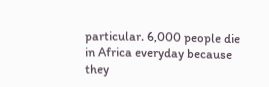particular. 6,000 people die in Africa everyday because they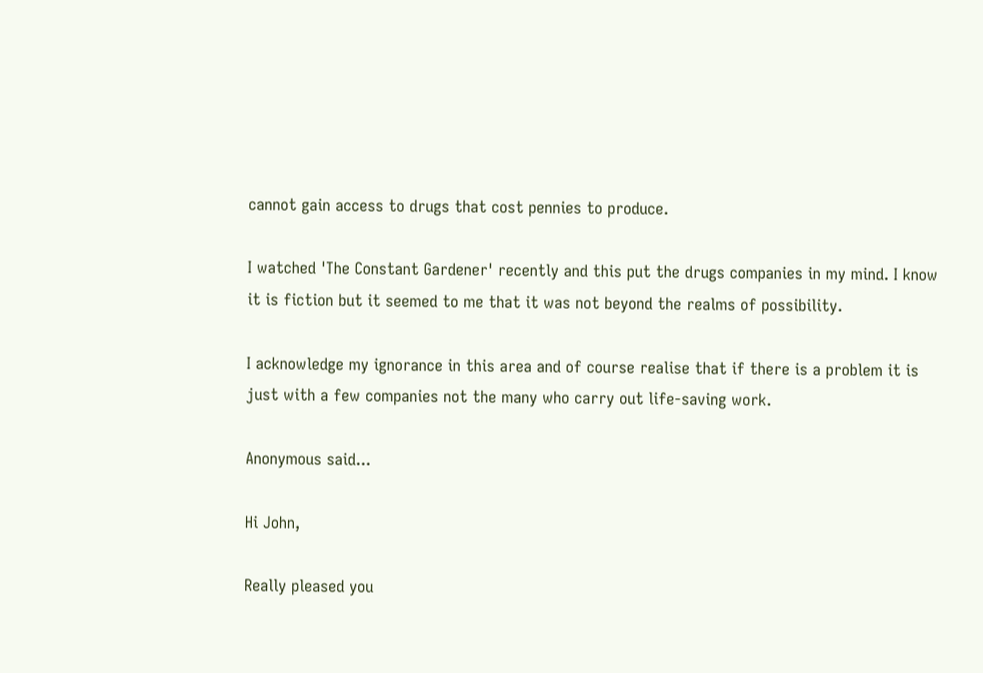cannot gain access to drugs that cost pennies to produce.

I watched 'The Constant Gardener' recently and this put the drugs companies in my mind. I know it is fiction but it seemed to me that it was not beyond the realms of possibility.

I acknowledge my ignorance in this area and of course realise that if there is a problem it is just with a few companies not the many who carry out life-saving work.

Anonymous said...

Hi John,

Really pleased you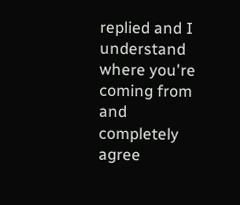replied and I understand where you're coming from and completely agree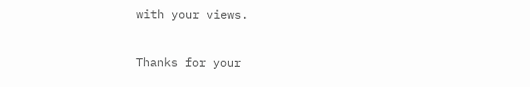with your views.

Thanks for your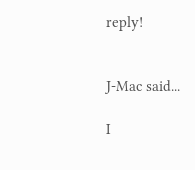reply!


J-Mac said...

I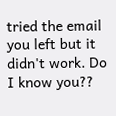tried the email you left but it didn't work. Do I know you??